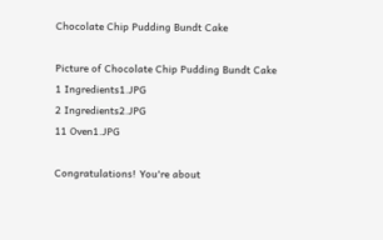Chocolate Chip Pudding Bundt Cake

Picture of Chocolate Chip Pudding Bundt Cake
1 Ingredients1.JPG
2 Ingredients2.JPG
11 Oven1.JPG

Congratulations! You're about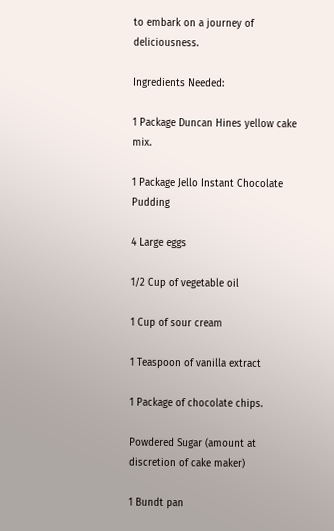to embark on a journey of deliciousness.

Ingredients Needed:

1 Package Duncan Hines yellow cake mix.

1 Package Jello Instant Chocolate Pudding

4 Large eggs

1/2 Cup of vegetable oil

1 Cup of sour cream

1 Teaspoon of vanilla extract

1 Package of chocolate chips.

Powdered Sugar (amount at discretion of cake maker)

1 Bundt pan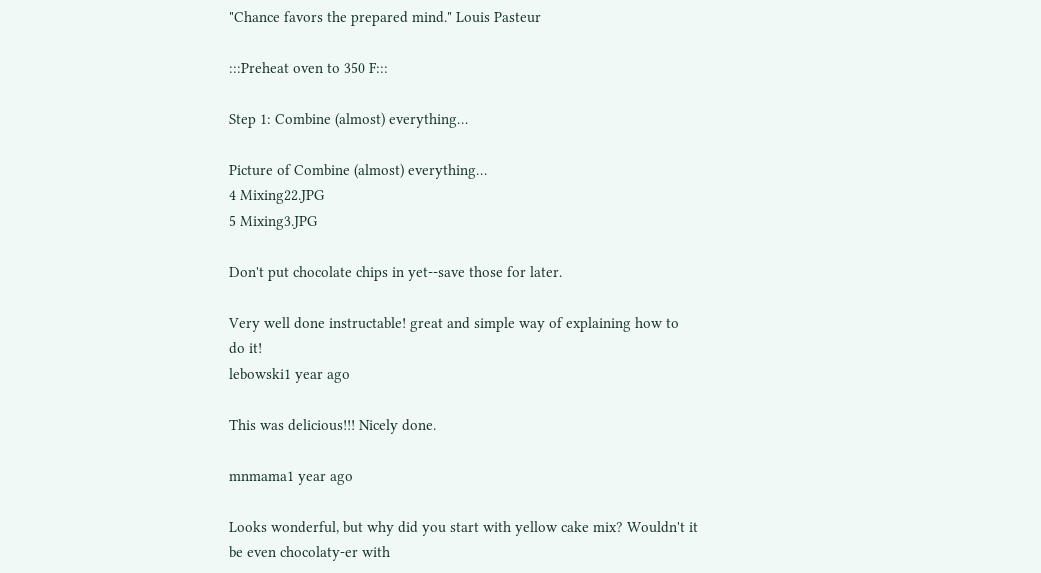"Chance favors the prepared mind." Louis Pasteur

:::Preheat oven to 350 F:::

Step 1: Combine (almost) everything…

Picture of Combine (almost) everything…
4 Mixing22.JPG
5 Mixing3.JPG

Don't put chocolate chips in yet--save those for later.

Very well done instructable! great and simple way of explaining how to do it!
lebowski1 year ago

This was delicious!!! Nicely done.

mnmama1 year ago

Looks wonderful, but why did you start with yellow cake mix? Wouldn't it be even chocolaty-er with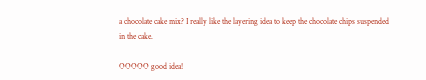a chocolate cake mix? I really like the layering idea to keep the chocolate chips suspended in the cake.

OOOOO good idea!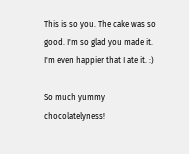This is so you. The cake was so good. I'm so glad you made it. I'm even happier that I ate it. :)

So much yummy chocolatelyness!